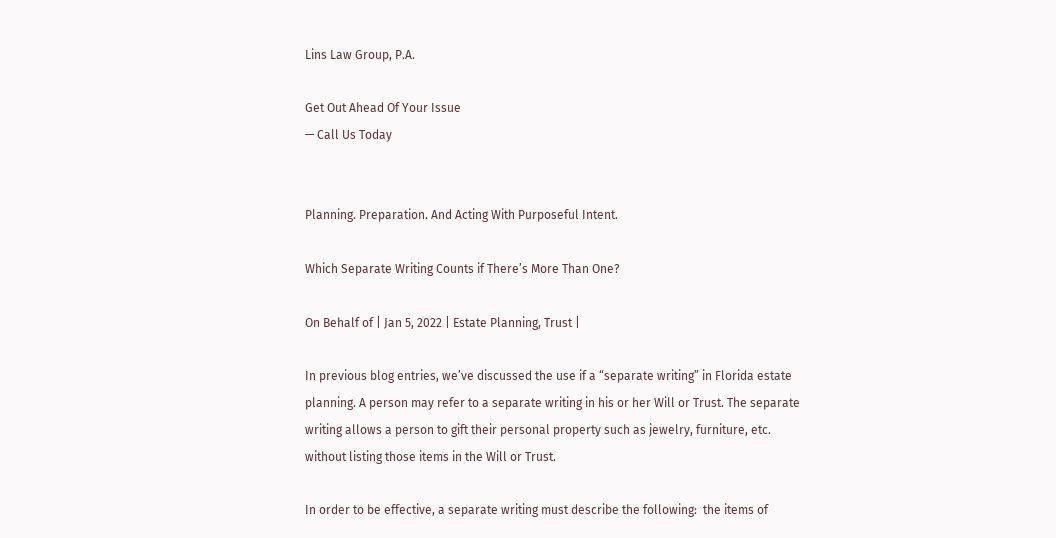Lins Law Group, P.A.

Get Out Ahead Of Your Issue
— Call Us Today


Planning. Preparation. And Acting With Purposeful Intent.

Which Separate Writing Counts if There’s More Than One?

On Behalf of | Jan 5, 2022 | Estate Planning, Trust |

In previous blog entries, we’ve discussed the use if a “separate writing” in Florida estate planning. A person may refer to a separate writing in his or her Will or Trust. The separate writing allows a person to gift their personal property such as jewelry, furniture, etc. without listing those items in the Will or Trust.

In order to be effective, a separate writing must describe the following:  the items of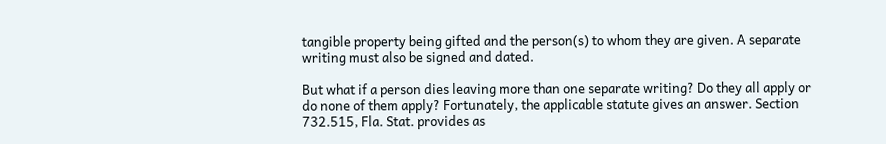tangible property being gifted and the person(s) to whom they are given. A separate writing must also be signed and dated.

But what if a person dies leaving more than one separate writing? Do they all apply or do none of them apply? Fortunately, the applicable statute gives an answer. Section 732.515, Fla. Stat. provides as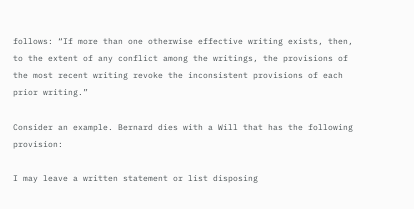follows: “If more than one otherwise effective writing exists, then, to the extent of any conflict among the writings, the provisions of the most recent writing revoke the inconsistent provisions of each prior writing.”

Consider an example. Bernard dies with a Will that has the following provision:

I may leave a written statement or list disposing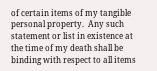of certain items of my tangible personal property.  Any such statement or list in existence at the time of my death shall be binding with respect to all items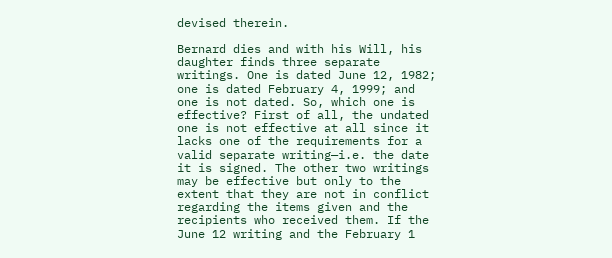devised therein.

Bernard dies and with his Will, his daughter finds three separate writings. One is dated June 12, 1982; one is dated February 4, 1999; and one is not dated. So, which one is effective? First of all, the undated one is not effective at all since it lacks one of the requirements for a valid separate writing—i.e. the date it is signed. The other two writings may be effective but only to the extent that they are not in conflict regarding the items given and the recipients who received them. If the June 12 writing and the February 1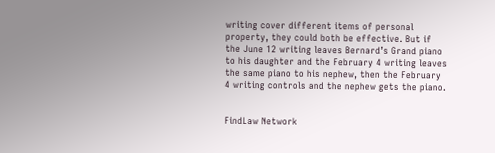writing cover different items of personal property, they could both be effective. But if the June 12 writing leaves Bernard’s Grand piano to his daughter and the February 4 writing leaves the same piano to his nephew, then the February 4 writing controls and the nephew gets the piano.


FindLaw Network